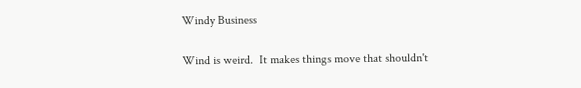Windy Business

Wind is weird.  It makes things move that shouldn't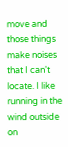move and those things make noises that I can't locate. I like running in the wind outside on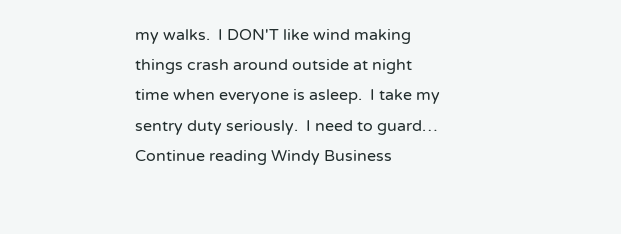my walks.  I DON'T like wind making things crash around outside at night time when everyone is asleep.  I take my sentry duty seriously.  I need to guard… Continue reading Windy Business